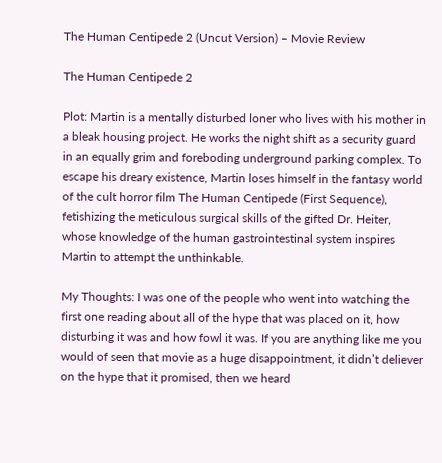The Human Centipede 2 (Uncut Version) – Movie Review

The Human Centipede 2

Plot: Martin is a mentally disturbed loner who lives with his mother in a bleak housing project. He works the night shift as a security guard in an equally grim and foreboding underground parking complex. To escape his dreary existence, Martin loses himself in the fantasy world of the cult horror film The Human Centipede (First Sequence), fetishizing the meticulous surgical skills of the gifted Dr. Heiter, whose knowledge of the human gastrointestinal system inspires Martin to attempt the unthinkable.

My Thoughts: I was one of the people who went into watching the first one reading about all of the hype that was placed on it, how disturbing it was and how fowl it was. If you are anything like me you would of seen that movie as a huge disappointment, it didn’t deliever on the hype that it promised, then we heard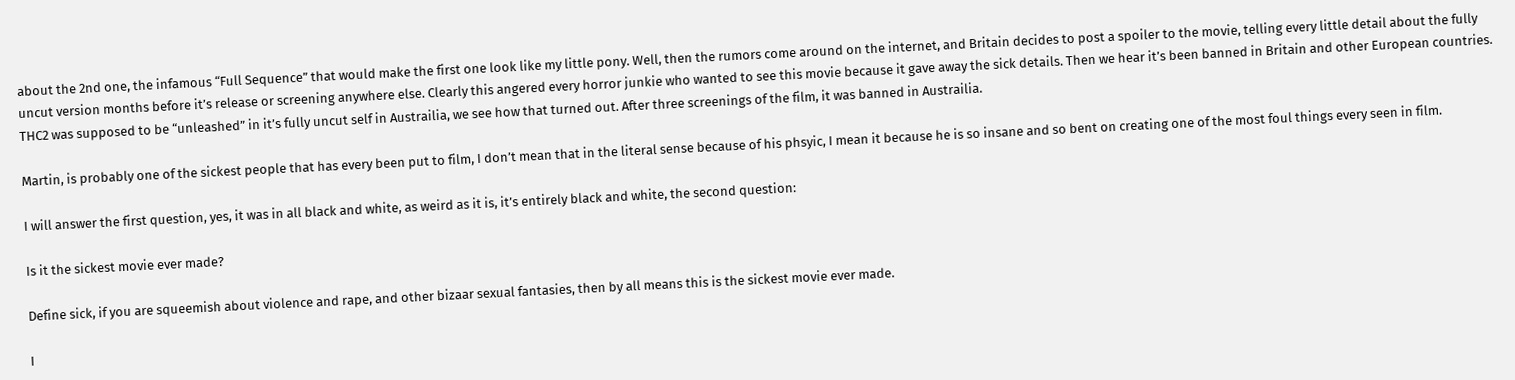about the 2nd one, the infamous “Full Sequence” that would make the first one look like my little pony. Well, then the rumors come around on the internet, and Britain decides to post a spoiler to the movie, telling every little detail about the fully uncut version months before it’s release or screening anywhere else. Clearly this angered every horror junkie who wanted to see this movie because it gave away the sick details. Then we hear it’s been banned in Britain and other European countries. THC2 was supposed to be “unleashed” in it’s fully uncut self in Austrailia, we see how that turned out. After three screenings of the film, it was banned in Austrailia.

Martin, is probably one of the sickest people that has every been put to film, I don’t mean that in the literal sense because of his phsyic, I mean it because he is so insane and so bent on creating one of the most foul things every seen in film.

I will answer the first question, yes, it was in all black and white, as weird as it is, it’s entirely black and white, the second question:

Is it the sickest movie ever made?

Define sick, if you are squeemish about violence and rape, and other bizaar sexual fantasies, then by all means this is the sickest movie ever made.

I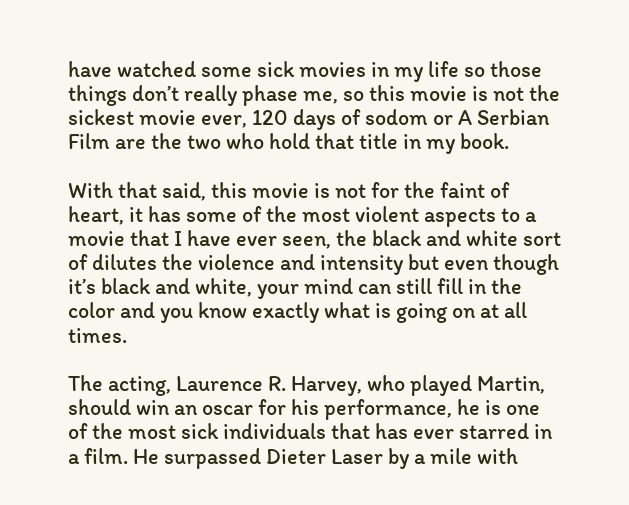have watched some sick movies in my life so those things don’t really phase me, so this movie is not the sickest movie ever, 120 days of sodom or A Serbian Film are the two who hold that title in my book.

With that said, this movie is not for the faint of heart, it has some of the most violent aspects to a movie that I have ever seen, the black and white sort of dilutes the violence and intensity but even though it’s black and white, your mind can still fill in the color and you know exactly what is going on at all times.

The acting, Laurence R. Harvey, who played Martin, should win an oscar for his performance, he is one of the most sick individuals that has ever starred in a film. He surpassed Dieter Laser by a mile with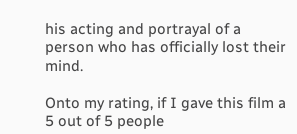his acting and portrayal of a person who has officially lost their mind.

Onto my rating, if I gave this film a 5 out of 5 people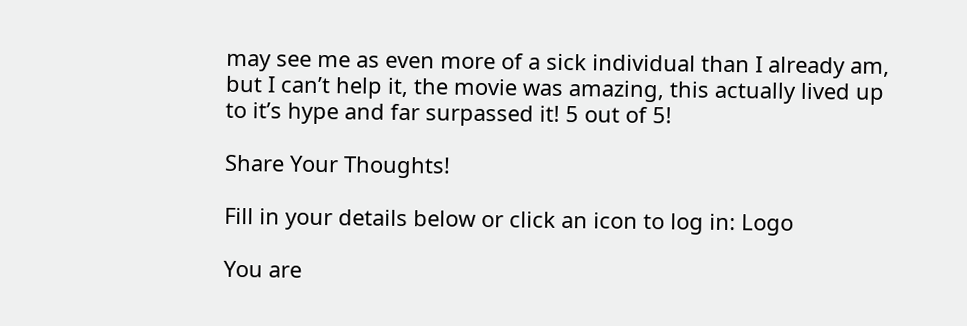may see me as even more of a sick individual than I already am, but I can’t help it, the movie was amazing, this actually lived up to it’s hype and far surpassed it! 5 out of 5!

Share Your Thoughts!

Fill in your details below or click an icon to log in: Logo

You are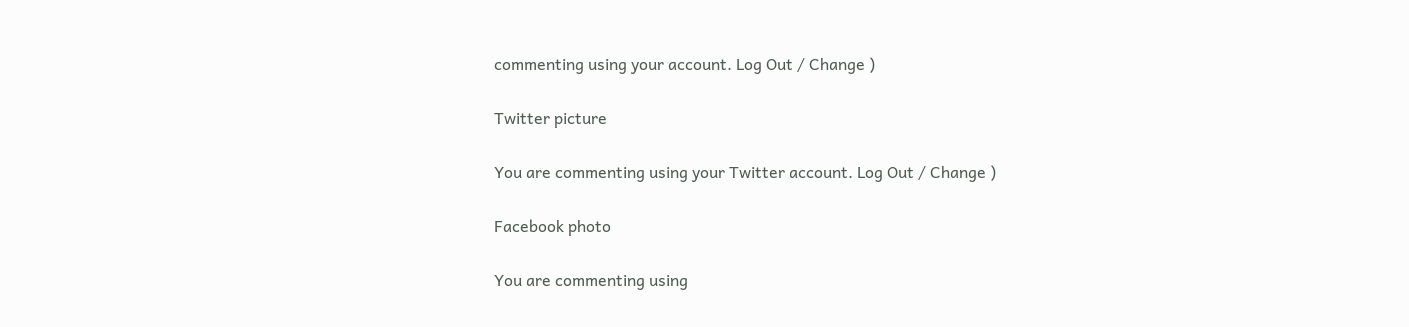commenting using your account. Log Out / Change )

Twitter picture

You are commenting using your Twitter account. Log Out / Change )

Facebook photo

You are commenting using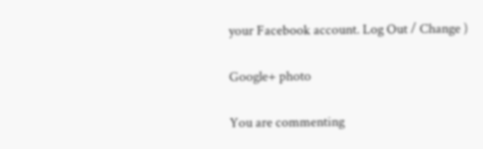your Facebook account. Log Out / Change )

Google+ photo

You are commenting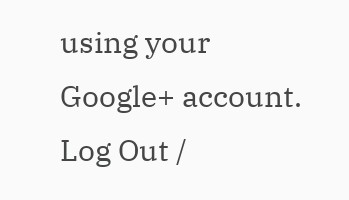using your Google+ account. Log Out /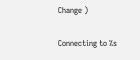Change )

Connecting to %s